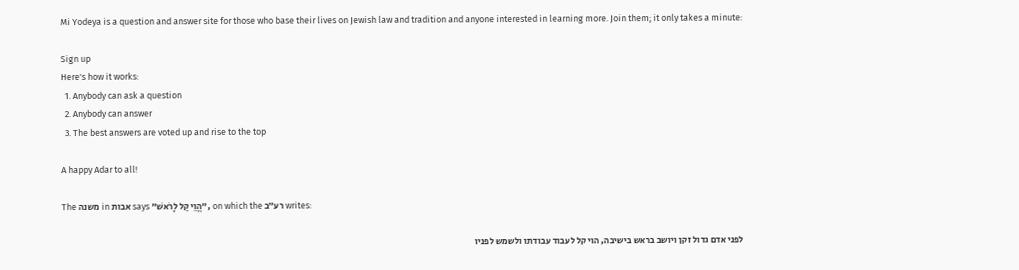Mi Yodeya is a question and answer site for those who base their lives on Jewish law and tradition and anyone interested in learning more. Join them; it only takes a minute:

Sign up
Here's how it works:
  1. Anybody can ask a question
  2. Anybody can answer
  3. The best answers are voted up and rise to the top

A happy Adar to all!

The משנה in אבות says "הֱוֵי קַל לָרֹאשׁ", on which the רע״ב writes:

לפני אדם גדול זקן ויושב בראש בישיבה, הוי קל לעבוד עבודתו ולשמש לפניו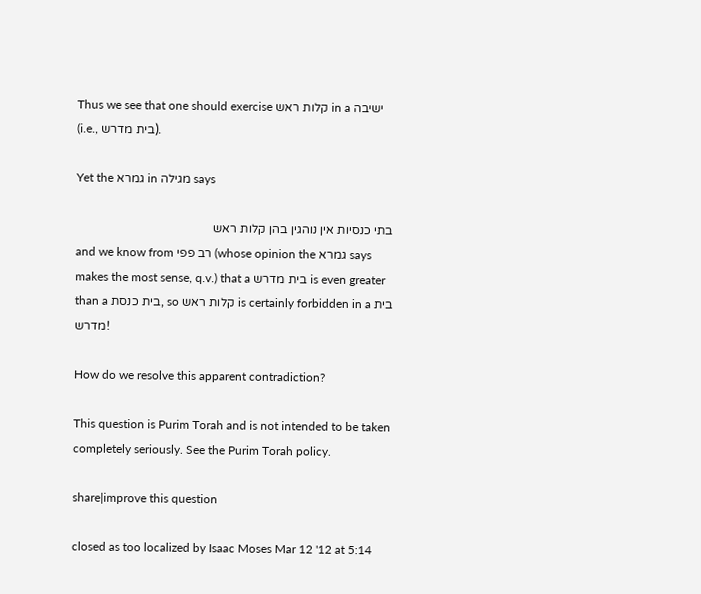Thus we see that one should exercise קלות ראש in a ישיבה (i.e., בית מדרש).

Yet the גמרא in מגילה says

בתי כנסיות אין נוהגין בהן קלות ראש
and we know from רב פפי (whose opinion the גמרא says makes the most sense, q.v.) that a בית מדרש is even greater than a בית כנסת, so קלות ראש is certainly forbidden in a בית מדרש!

How do we resolve this apparent contradiction?

This question is Purim Torah and is not intended to be taken completely seriously. See the Purim Torah policy.

share|improve this question

closed as too localized by Isaac Moses Mar 12 '12 at 5:14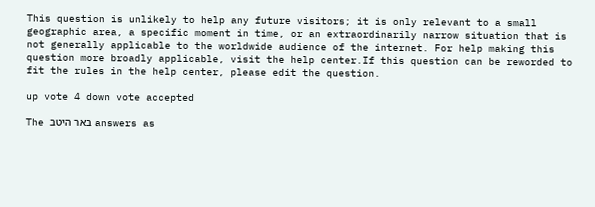This question is unlikely to help any future visitors; it is only relevant to a small geographic area, a specific moment in time, or an extraordinarily narrow situation that is not generally applicable to the worldwide audience of the internet. For help making this question more broadly applicable, visit the help center.If this question can be reworded to fit the rules in the help center, please edit the question.

up vote 4 down vote accepted

The באר היטב answers as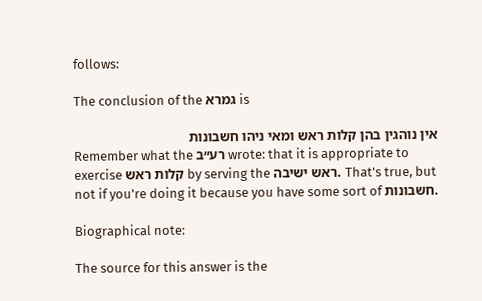follows:

The conclusion of the גמרא is

אין נוהגין בהן קלות ראש ומאי ניהו חשבונות
Remember what the רע״ב wrote: that it is appropriate to exercise קלות ראש by serving the ראש ישיבה. That's true, but not if you're doing it because you have some sort of חשבונות.

Biographical note:

The source for this answer is the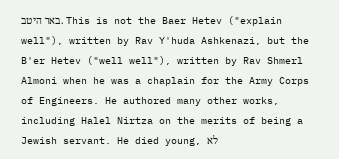באר היטב. This is not the Baer Hetev ("explain well"), written by Rav Y'huda Ashkenazi, but the B'er Hetev ("well well"), written by Rav Shmerl Almoni when he was a chaplain for the Army Corps of Engineers. He authored many other works, including Halel Nirtza on the merits of being a Jewish servant. He died young, לא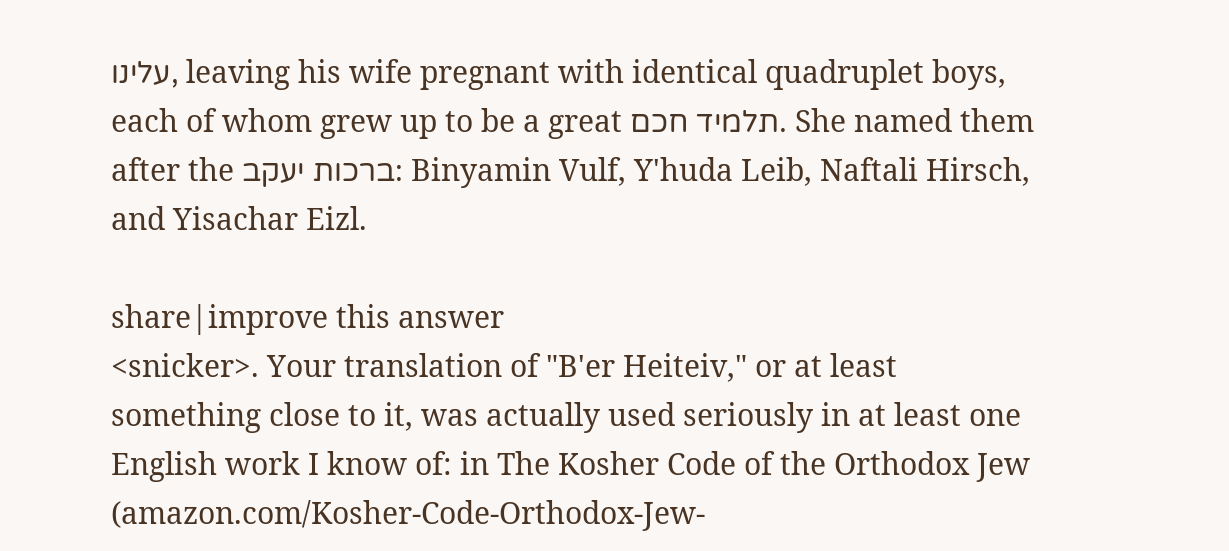עלינו, leaving his wife pregnant with identical quadruplet boys, each of whom grew up to be a great תלמיד חכם. She named them after the ברכות יעקב: Binyamin Vulf, Y'huda Leib, Naftali Hirsch, and Yisachar Eizl.

share|improve this answer
<snicker>. Your translation of "B'er Heiteiv," or at least something close to it, was actually used seriously in at least one English work I know of: in The Kosher Code of the Orthodox Jew (amazon.com/Kosher-Code-Orthodox-Jew-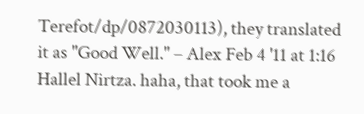Terefot/dp/0872030113), they translated it as "Good Well." – Alex Feb 4 '11 at 1:16
Hallel Nirtza. haha, that took me a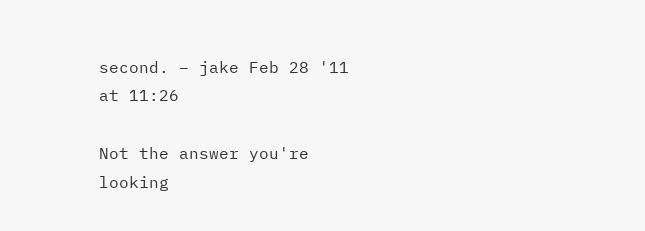second. – jake Feb 28 '11 at 11:26

Not the answer you're looking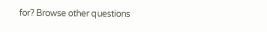for? Browse other questions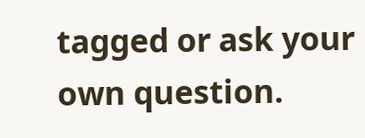tagged or ask your own question.